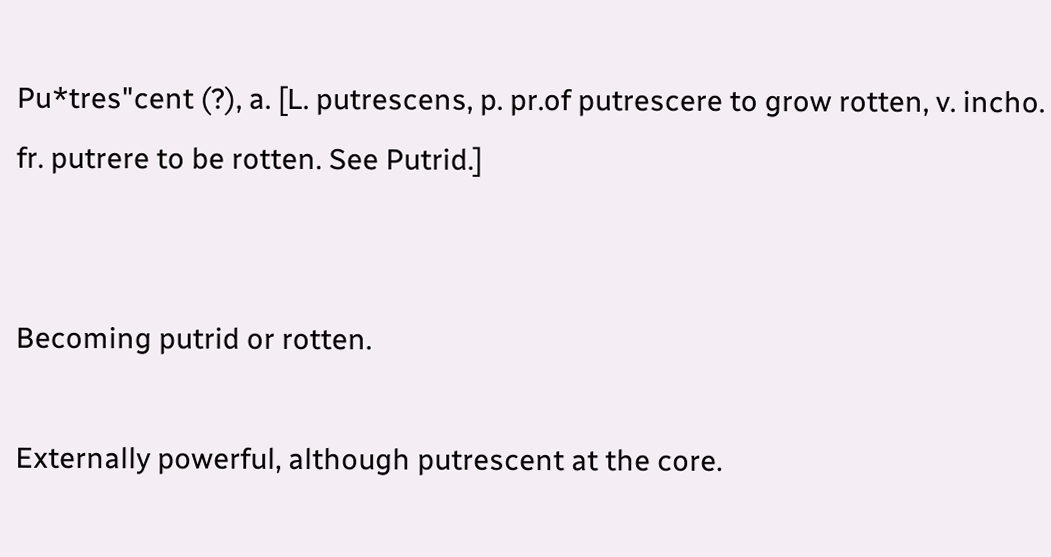Pu*tres"cent (?), a. [L. putrescens, p. pr.of putrescere to grow rotten, v. incho. fr. putrere to be rotten. See Putrid.]


Becoming putrid or rotten.

Externally powerful, although putrescent at the core.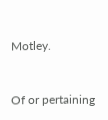Motley.


Of or pertaining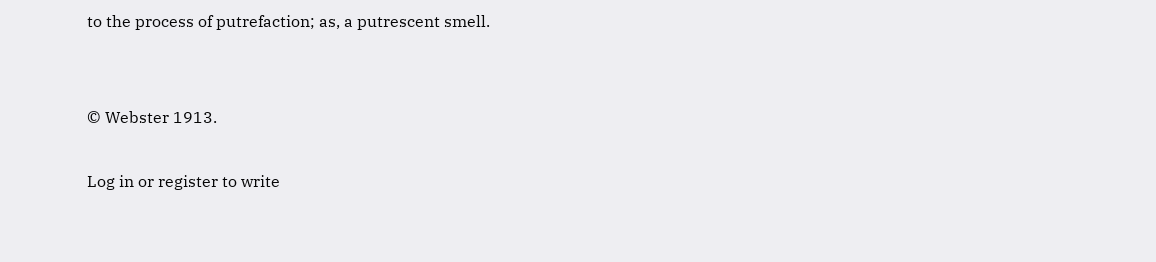to the process of putrefaction; as, a putrescent smell.


© Webster 1913.

Log in or register to write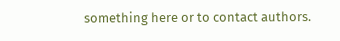something here or to contact authors.